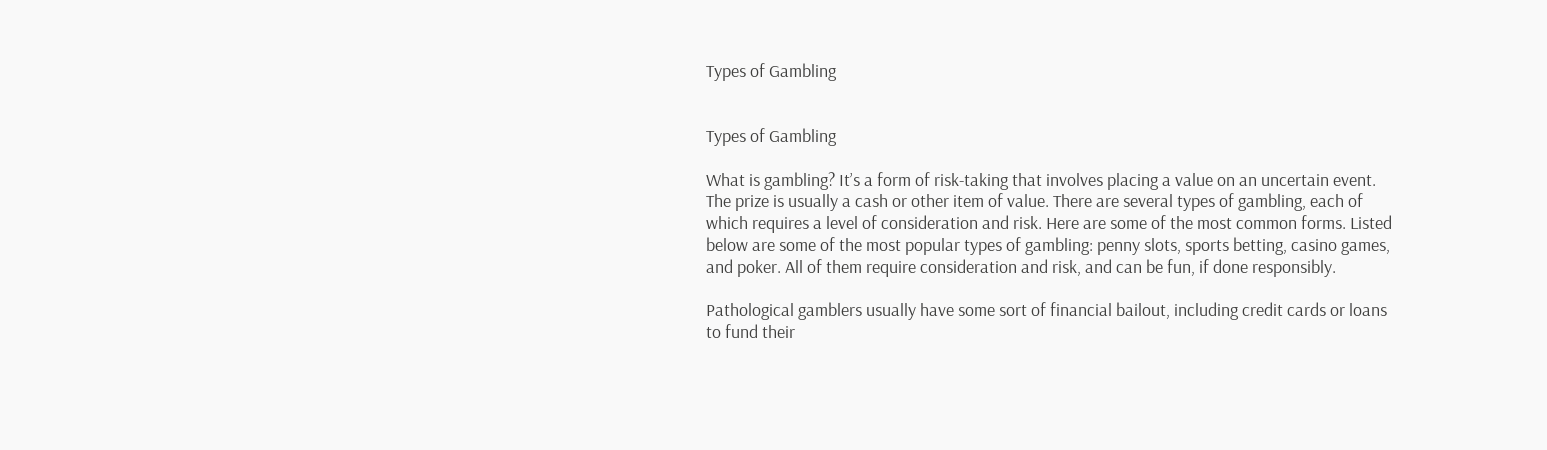Types of Gambling


Types of Gambling

What is gambling? It’s a form of risk-taking that involves placing a value on an uncertain event. The prize is usually a cash or other item of value. There are several types of gambling, each of which requires a level of consideration and risk. Here are some of the most common forms. Listed below are some of the most popular types of gambling: penny slots, sports betting, casino games, and poker. All of them require consideration and risk, and can be fun, if done responsibly.

Pathological gamblers usually have some sort of financial bailout, including credit cards or loans to fund their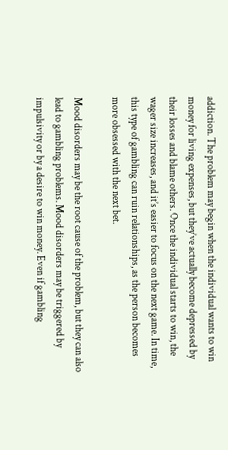addiction. The problem may begin when the individual wants to win money for living expenses, but they’ve actually become depressed by their losses and blame others. Once the individual starts to win, the wager size increases, and it’s easier to focus on the next game. In time, this type of gambling can ruin relationships, as the person becomes more obsessed with the next bet.

Mood disorders may be the root cause of the problem, but they can also lead to gambling problems. Mood disorders may be triggered by impulsivity or by a desire to win money. Even if gambling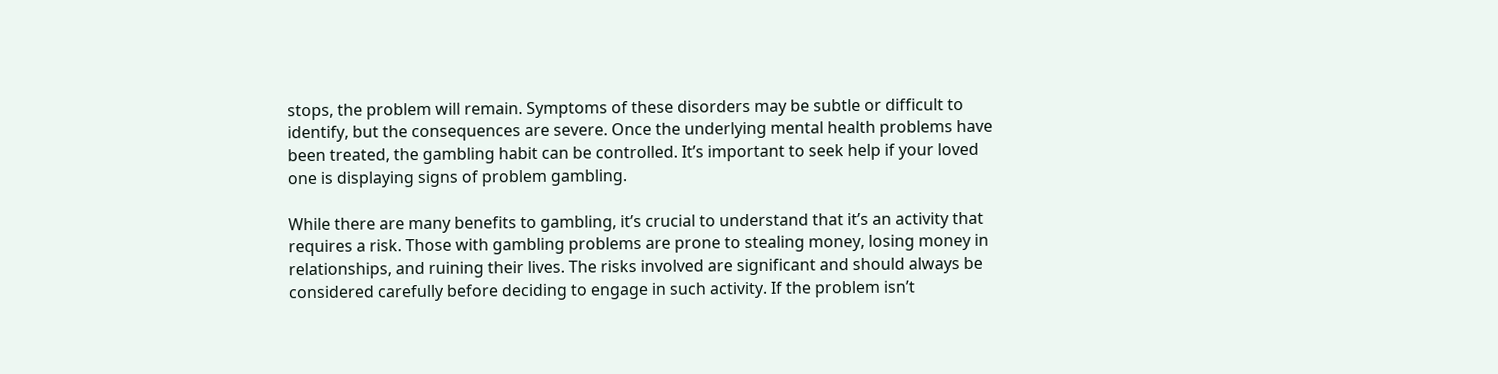stops, the problem will remain. Symptoms of these disorders may be subtle or difficult to identify, but the consequences are severe. Once the underlying mental health problems have been treated, the gambling habit can be controlled. It’s important to seek help if your loved one is displaying signs of problem gambling.

While there are many benefits to gambling, it’s crucial to understand that it’s an activity that requires a risk. Those with gambling problems are prone to stealing money, losing money in relationships, and ruining their lives. The risks involved are significant and should always be considered carefully before deciding to engage in such activity. If the problem isn’t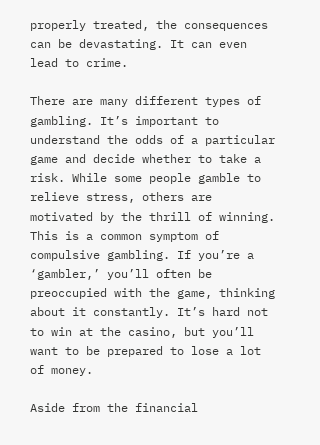properly treated, the consequences can be devastating. It can even lead to crime.

There are many different types of gambling. It’s important to understand the odds of a particular game and decide whether to take a risk. While some people gamble to relieve stress, others are motivated by the thrill of winning. This is a common symptom of compulsive gambling. If you’re a ‘gambler,’ you’ll often be preoccupied with the game, thinking about it constantly. It’s hard not to win at the casino, but you’ll want to be prepared to lose a lot of money.

Aside from the financial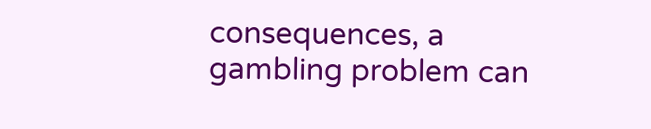consequences, a gambling problem can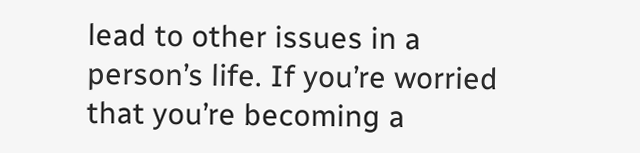lead to other issues in a person’s life. If you’re worried that you’re becoming a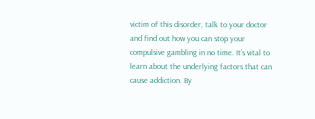victim of this disorder, talk to your doctor and find out how you can stop your compulsive gambling in no time. It’s vital to learn about the underlying factors that can cause addiction. By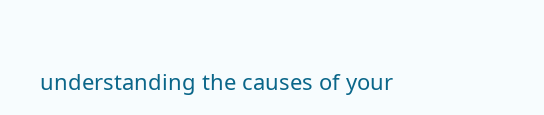understanding the causes of your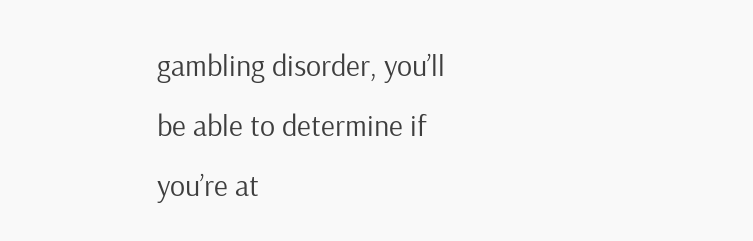gambling disorder, you’ll be able to determine if you’re at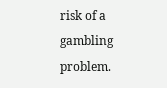risk of a gambling problem.